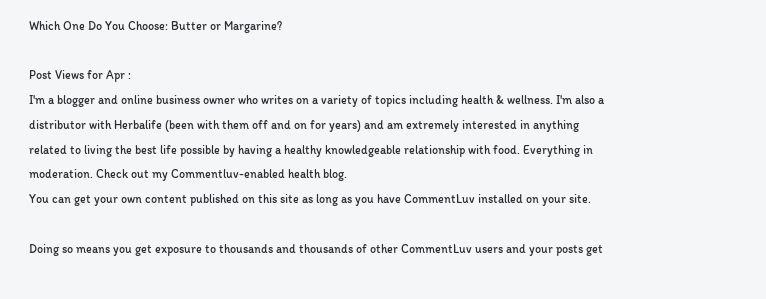Which One Do You Choose: Butter or Margarine?

Post Views for Apr :
I'm a blogger and online business owner who writes on a variety of topics including health & wellness. I'm also a distributor with Herbalife (been with them off and on for years) and am extremely interested in anything related to living the best life possible by having a healthy knowledgeable relationship with food. Everything in moderation. Check out my Commentluv-enabled health blog.
You can get your own content published on this site as long as you have CommentLuv installed on your site.

Doing so means you get exposure to thousands and thousands of other CommentLuv users and your posts get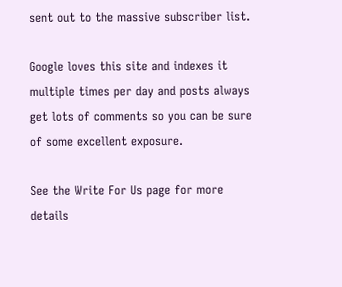sent out to the massive subscriber list.

Google loves this site and indexes it multiple times per day and posts always get lots of comments so you can be sure of some excellent exposure.

See the Write For Us page for more details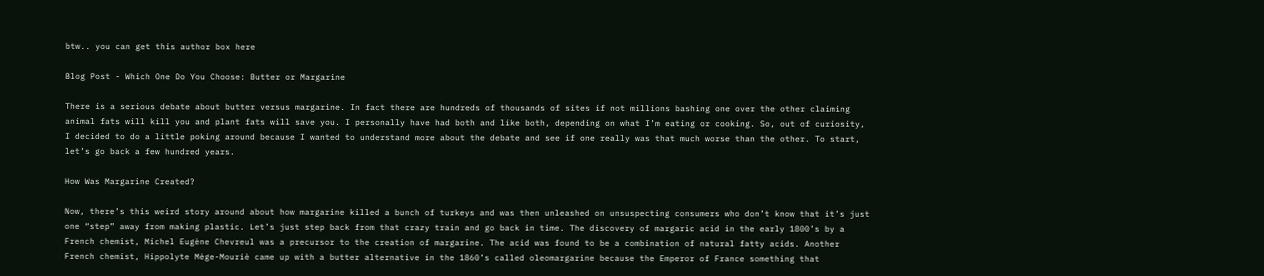btw.. you can get this author box here

Blog Post - Which One Do You Choose: Butter or Margarine

There is a serious debate about butter versus margarine. In fact there are hundreds of thousands of sites if not millions bashing one over the other claiming animal fats will kill you and plant fats will save you. I personally have had both and like both, depending on what I’m eating or cooking. So, out of curiosity, I decided to do a little poking around because I wanted to understand more about the debate and see if one really was that much worse than the other. To start, let’s go back a few hundred years.

How Was Margarine Created?

Now, there’s this weird story around about how margarine killed a bunch of turkeys and was then unleashed on unsuspecting consumers who don’t know that it’s just one “step” away from making plastic. Let’s just step back from that crazy train and go back in time. The discovery of margaric acid in the early 1800’s by a French chemist, Michel Eugène Chevreul was a precursor to the creation of margarine. The acid was found to be a combination of natural fatty acids. Another French chemist, Hippolyte Mège-Mouriè came up with a butter alternative in the 1860’s called oleomargarine because the Emperor of France something that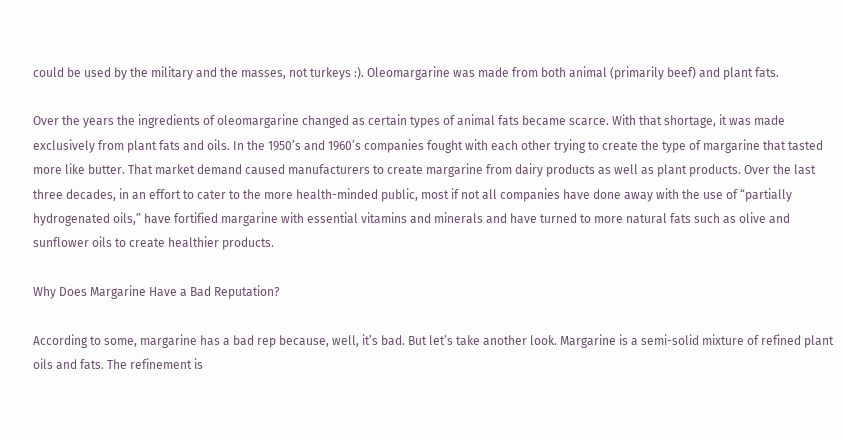could be used by the military and the masses, not turkeys :). Oleomargarine was made from both animal (primarily beef) and plant fats.

Over the years the ingredients of oleomargarine changed as certain types of animal fats became scarce. With that shortage, it was made exclusively from plant fats and oils. In the 1950’s and 1960’s companies fought with each other trying to create the type of margarine that tasted more like butter. That market demand caused manufacturers to create margarine from dairy products as well as plant products. Over the last three decades, in an effort to cater to the more health-minded public, most if not all companies have done away with the use of “partially hydrogenated oils,” have fortified margarine with essential vitamins and minerals and have turned to more natural fats such as olive and sunflower oils to create healthier products.

Why Does Margarine Have a Bad Reputation?

According to some, margarine has a bad rep because, well, it’s bad. But let’s take another look. Margarine is a semi-solid mixture of refined plant oils and fats. The refinement is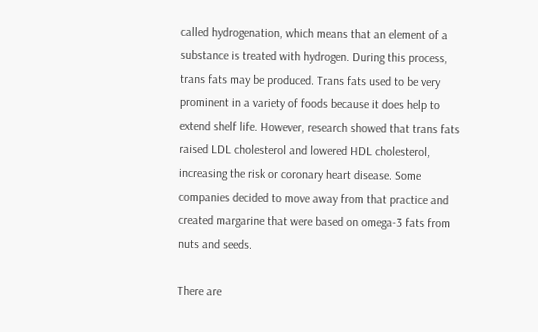called hydrogenation, which means that an element of a substance is treated with hydrogen. During this process, trans fats may be produced. Trans fats used to be very prominent in a variety of foods because it does help to extend shelf life. However, research showed that trans fats  raised LDL cholesterol and lowered HDL cholesterol, increasing the risk or coronary heart disease. Some companies decided to move away from that practice and created margarine that were based on omega-3 fats from nuts and seeds.

There are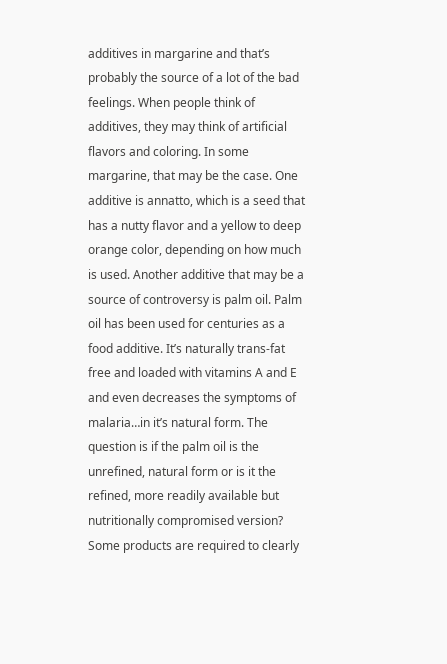additives in margarine and that’s probably the source of a lot of the bad feelings. When people think of additives, they may think of artificial flavors and coloring. In some margarine, that may be the case. One additive is annatto, which is a seed that has a nutty flavor and a yellow to deep orange color, depending on how much is used. Another additive that may be a source of controversy is palm oil. Palm oil has been used for centuries as a food additive. It’s naturally trans-fat free and loaded with vitamins A and E and even decreases the symptoms of malaria…in it’s natural form. The question is if the palm oil is the unrefined, natural form or is it the refined, more readily available but nutritionally compromised version? Some products are required to clearly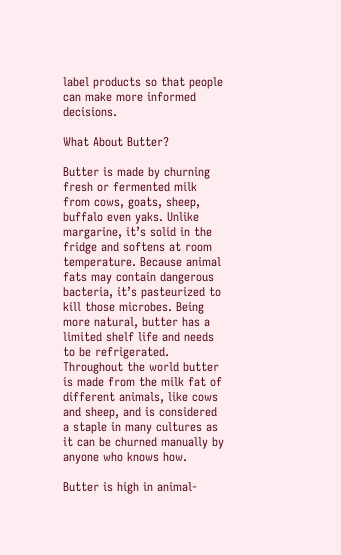label products so that people can make more informed decisions.

What About Butter?

Butter is made by churning fresh or fermented milk from cows, goats, sheep, buffalo even yaks. Unlike margarine, it’s solid in the fridge and softens at room temperature. Because animal fats may contain dangerous bacteria, it’s pasteurized to kill those microbes. Being more natural, butter has a limited shelf life and needs to be refrigerated. Throughout the world butter is made from the milk fat of different animals, like cows and sheep, and is considered a staple in many cultures as it can be churned manually by anyone who knows how.

Butter is high in animal-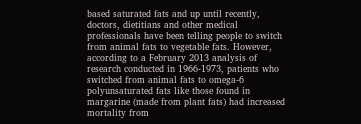based saturated fats and up until recently, doctors, dietitians and other medical professionals have been telling people to switch from animal fats to vegetable fats. However, according to a February 2013 analysis of research conducted in 1966-1973, patients who switched from animal fats to omega-6 polyunsaturated fats like those found in margarine (made from plant fats) had increased mortality from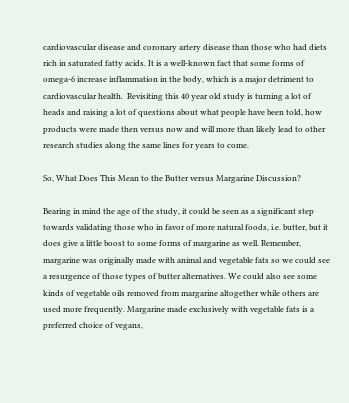cardiovascular disease and coronary artery disease than those who had diets rich in saturated fatty acids. It is a well-known fact that some forms of omega-6 increase inflammation in the body, which is a major detriment to cardiovascular health.  Revisiting this 40 year old study is turning a lot of heads and raising a lot of questions about what people have been told, how products were made then versus now and will more than likely lead to other research studies along the same lines for years to come.

So, What Does This Mean to the Butter versus Margarine Discussion?

Bearing in mind the age of the study, it could be seen as a significant step towards validating those who in favor of more natural foods, i.e. butter, but it does give a little boost to some forms of margarine as well. Remember, margarine was originally made with animal and vegetable fats so we could see a resurgence of those types of butter alternatives. We could also see some kinds of vegetable oils removed from margarine altogether while others are used more frequently. Margarine made exclusively with vegetable fats is a preferred choice of vegans,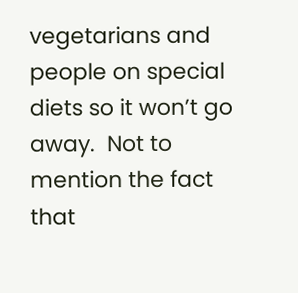vegetarians and people on special diets so it won’t go away.  Not to mention the fact that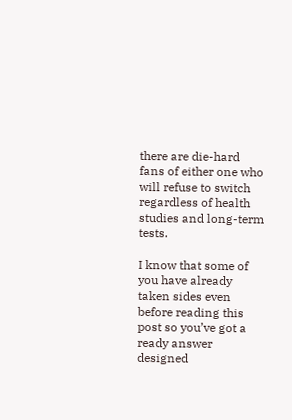there are die-hard fans of either one who will refuse to switch regardless of health studies and long-term tests.

I know that some of you have already taken sides even before reading this post so you’ve got a ready answer designed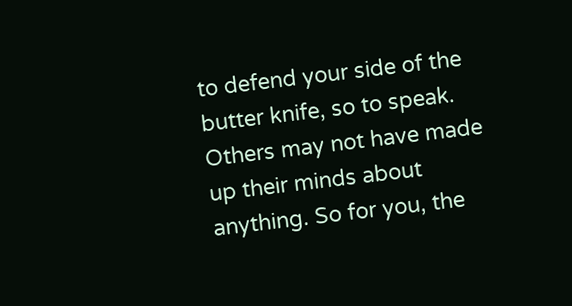to defend your side of the butter knife, so to speak. Others may not have made up their minds about anything. So for you, the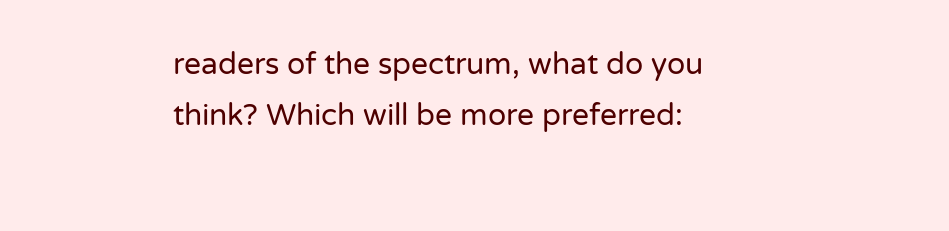readers of the spectrum, what do you think? Which will be more preferred: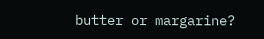butter or margarine?